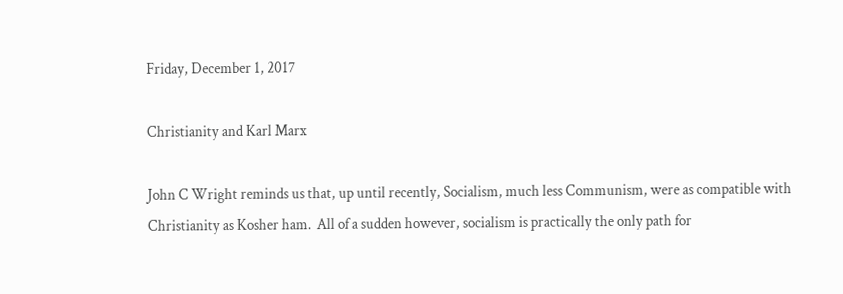Friday, December 1, 2017

Christianity and Karl Marx

John C Wright reminds us that, up until recently, Socialism, much less Communism, were as compatible with Christianity as Kosher ham.  All of a sudden however, socialism is practically the only path for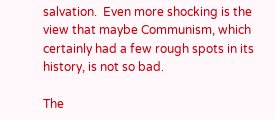salvation.  Even more shocking is the view that maybe Communism, which certainly had a few rough spots in its history, is not so bad.

The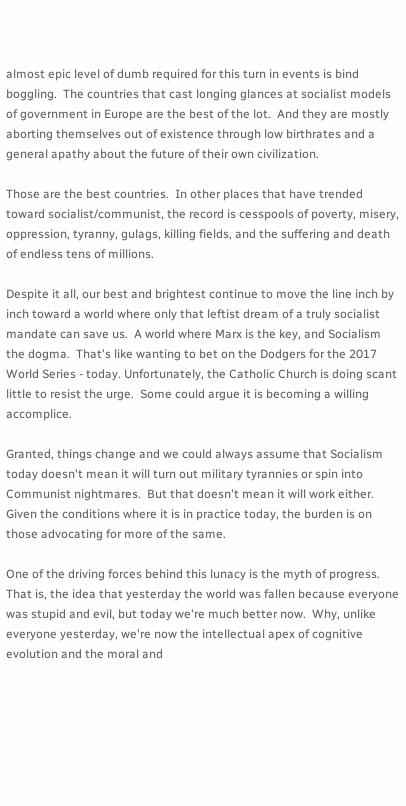almost epic level of dumb required for this turn in events is bind boggling.  The countries that cast longing glances at socialist models of government in Europe are the best of the lot.  And they are mostly aborting themselves out of existence through low birthrates and a general apathy about the future of their own civilization.

Those are the best countries.  In other places that have trended toward socialist/communist, the record is cesspools of poverty, misery, oppression, tyranny, gulags, killing fields, and the suffering and death of endless tens of millions.

Despite it all, our best and brightest continue to move the line inch by inch toward a world where only that leftist dream of a truly socialist mandate can save us.  A world where Marx is the key, and Socialism the dogma.  That's like wanting to bet on the Dodgers for the 2017 World Series - today. Unfortunately, the Catholic Church is doing scant little to resist the urge.  Some could argue it is becoming a willing accomplice.

Granted, things change and we could always assume that Socialism today doesn't mean it will turn out military tyrannies or spin into Communist nightmares.  But that doesn't mean it will work either.  Given the conditions where it is in practice today, the burden is on those advocating for more of the same.

One of the driving forces behind this lunacy is the myth of progress.  That is, the idea that yesterday the world was fallen because everyone was stupid and evil, but today we're much better now.  Why, unlike everyone yesterday, we're now the intellectual apex of cognitive evolution and the moral and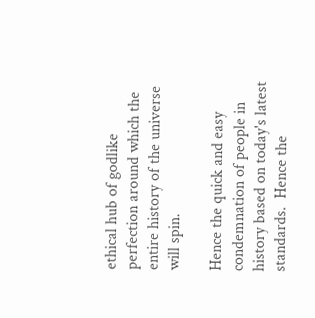ethical hub of godlike perfection around which the entire history of the universe will spin.

Hence the quick and easy condemnation of people in history based on today's latest standards.  Hence the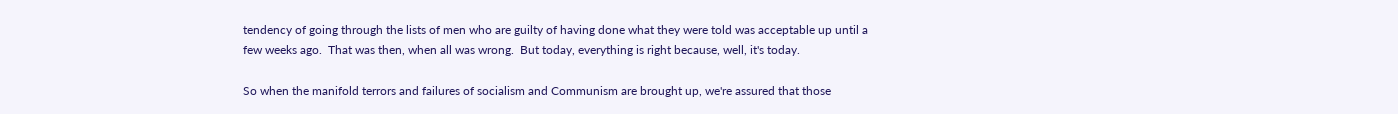tendency of going through the lists of men who are guilty of having done what they were told was acceptable up until a few weeks ago.  That was then, when all was wrong.  But today, everything is right because, well, it's today.

So when the manifold terrors and failures of socialism and Communism are brought up, we're assured that those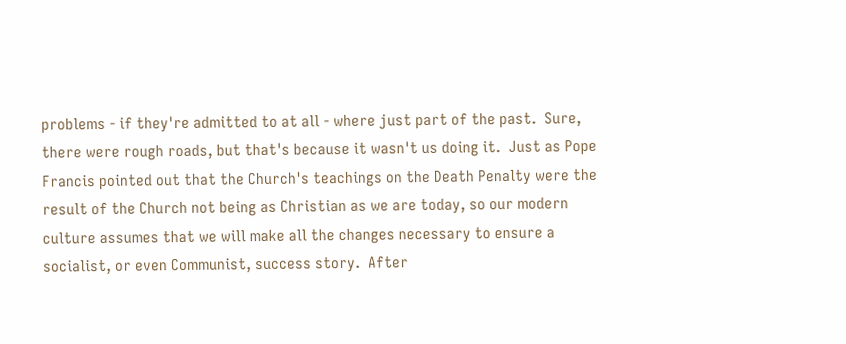problems - if they're admitted to at all - where just part of the past.  Sure, there were rough roads, but that's because it wasn't us doing it.  Just as Pope Francis pointed out that the Church's teachings on the Death Penalty were the result of the Church not being as Christian as we are today, so our modern culture assumes that we will make all the changes necessary to ensure a socialist, or even Communist, success story.  After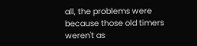all, the problems were because those old timers weren't as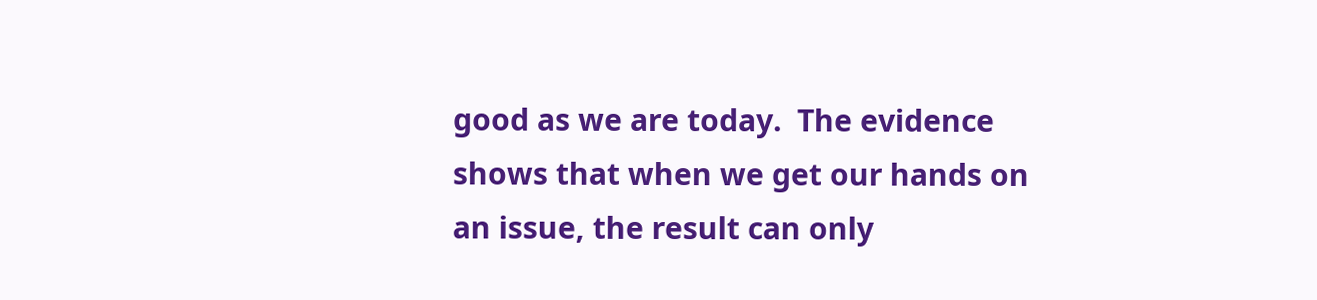good as we are today.  The evidence shows that when we get our hands on an issue, the result can only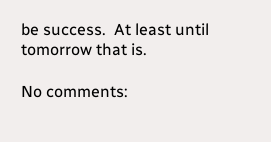be success.  At least until tomorrow that is.

No comments: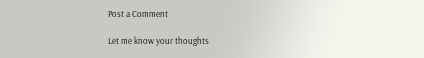Post a Comment

Let me know your thoughts